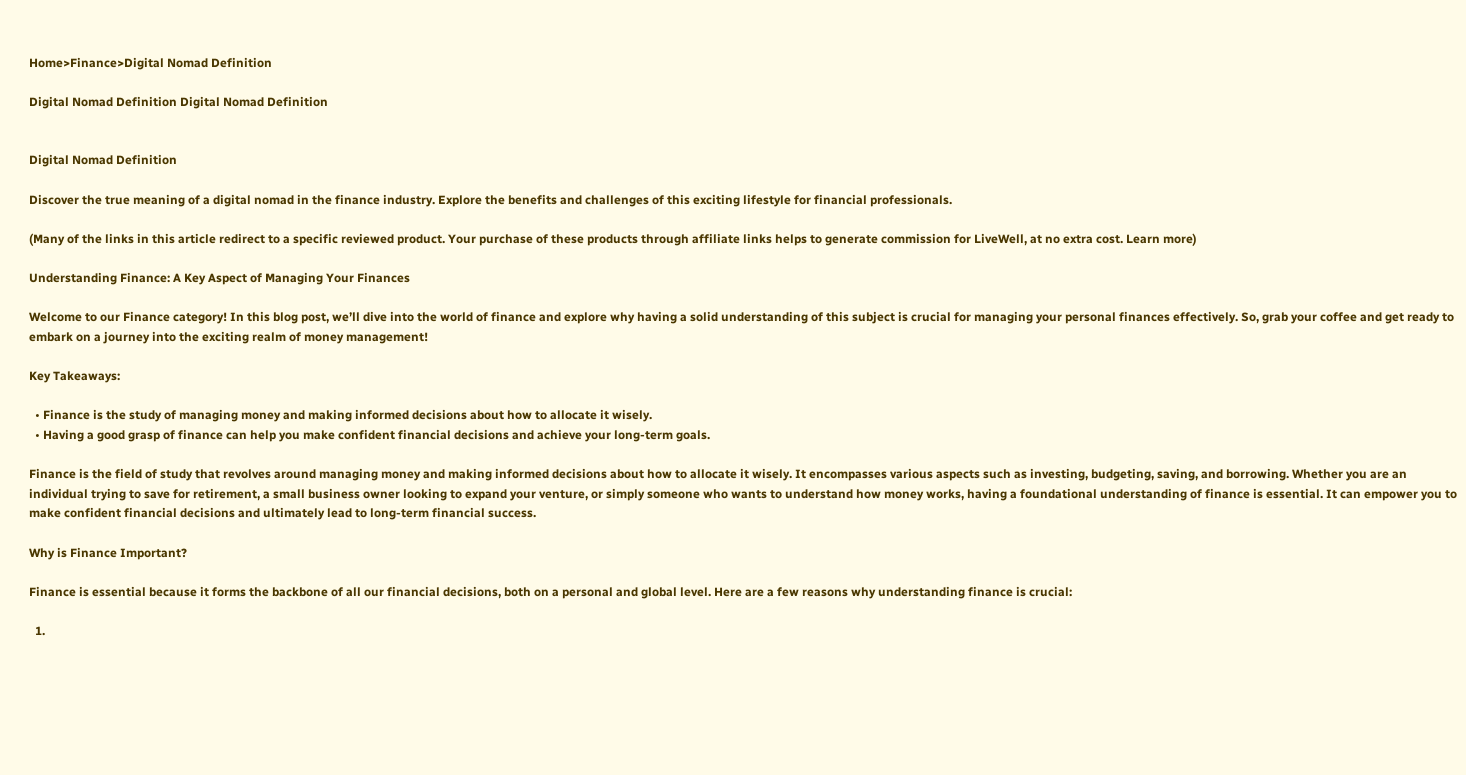Home>Finance>Digital Nomad Definition

Digital Nomad Definition Digital Nomad Definition


Digital Nomad Definition

Discover the true meaning of a digital nomad in the finance industry. Explore the benefits and challenges of this exciting lifestyle for financial professionals.

(Many of the links in this article redirect to a specific reviewed product. Your purchase of these products through affiliate links helps to generate commission for LiveWell, at no extra cost. Learn more)

Understanding Finance: A Key Aspect of Managing Your Finances

Welcome to our Finance category! In this blog post, we’ll dive into the world of finance and explore why having a solid understanding of this subject is crucial for managing your personal finances effectively. So, grab your coffee and get ready to embark on a journey into the exciting realm of money management!

Key Takeaways:

  • Finance is the study of managing money and making informed decisions about how to allocate it wisely.
  • Having a good grasp of finance can help you make confident financial decisions and achieve your long-term goals.

Finance is the field of study that revolves around managing money and making informed decisions about how to allocate it wisely. It encompasses various aspects such as investing, budgeting, saving, and borrowing. Whether you are an individual trying to save for retirement, a small business owner looking to expand your venture, or simply someone who wants to understand how money works, having a foundational understanding of finance is essential. It can empower you to make confident financial decisions and ultimately lead to long-term financial success.

Why is Finance Important?

Finance is essential because it forms the backbone of all our financial decisions, both on a personal and global level. Here are a few reasons why understanding finance is crucial:

  1.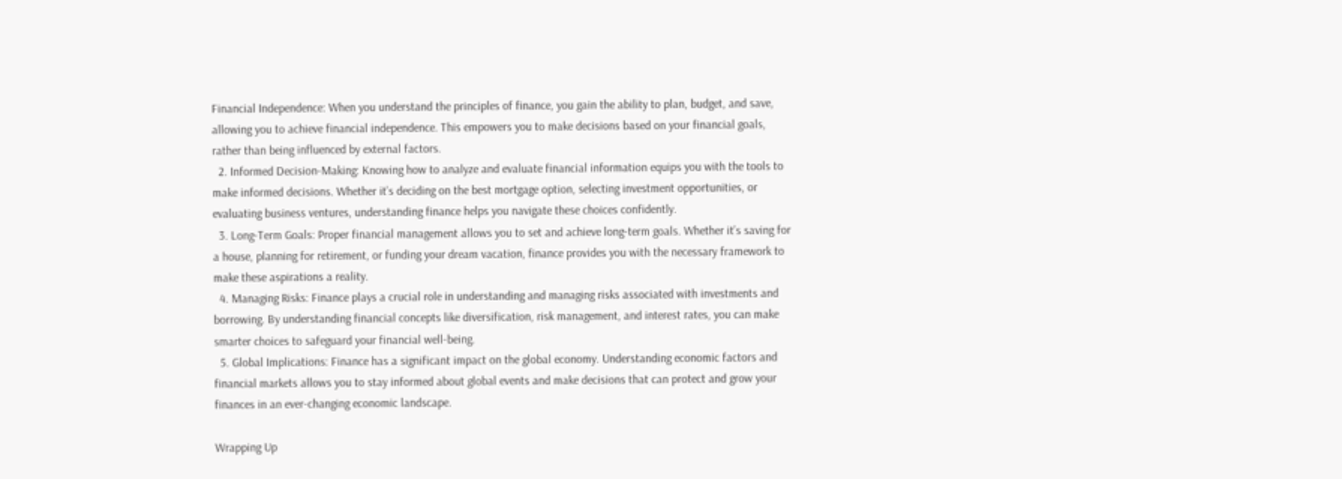Financial Independence: When you understand the principles of finance, you gain the ability to plan, budget, and save, allowing you to achieve financial independence. This empowers you to make decisions based on your financial goals, rather than being influenced by external factors.
  2. Informed Decision-Making: Knowing how to analyze and evaluate financial information equips you with the tools to make informed decisions. Whether it’s deciding on the best mortgage option, selecting investment opportunities, or evaluating business ventures, understanding finance helps you navigate these choices confidently.
  3. Long-Term Goals: Proper financial management allows you to set and achieve long-term goals. Whether it’s saving for a house, planning for retirement, or funding your dream vacation, finance provides you with the necessary framework to make these aspirations a reality.
  4. Managing Risks: Finance plays a crucial role in understanding and managing risks associated with investments and borrowing. By understanding financial concepts like diversification, risk management, and interest rates, you can make smarter choices to safeguard your financial well-being.
  5. Global Implications: Finance has a significant impact on the global economy. Understanding economic factors and financial markets allows you to stay informed about global events and make decisions that can protect and grow your finances in an ever-changing economic landscape.

Wrapping Up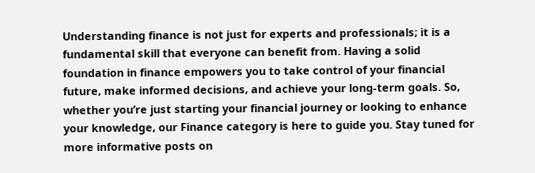Understanding finance is not just for experts and professionals; it is a fundamental skill that everyone can benefit from. Having a solid foundation in finance empowers you to take control of your financial future, make informed decisions, and achieve your long-term goals. So, whether you’re just starting your financial journey or looking to enhance your knowledge, our Finance category is here to guide you. Stay tuned for more informative posts on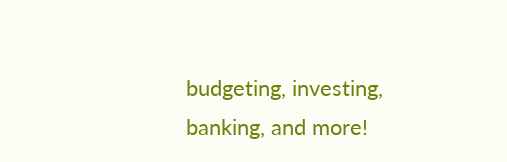budgeting, investing, banking, and more!